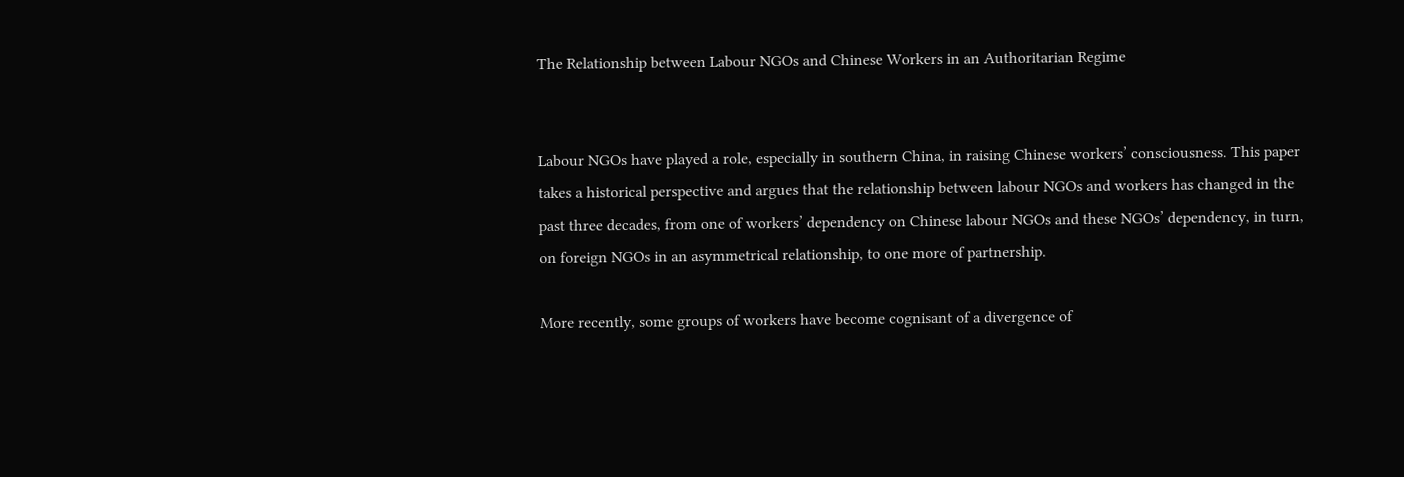The Relationship between Labour NGOs and Chinese Workers in an Authoritarian Regime


Labour NGOs have played a role, especially in southern China, in raising Chinese workers’ consciousness. This paper takes a historical perspective and argues that the relationship between labour NGOs and workers has changed in the past three decades, from one of workers’ dependency on Chinese labour NGOs and these NGOs’ dependency, in turn, on foreign NGOs in an asymmetrical relationship, to one more of partnership.

More recently, some groups of workers have become cognisant of a divergence of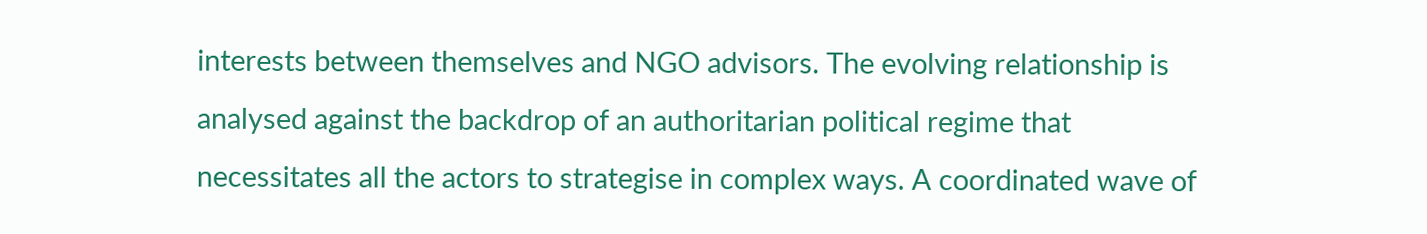interests between themselves and NGO advisors. The evolving relationship is analysed against the backdrop of an authoritarian political regime that necessitates all the actors to strategise in complex ways. A coordinated wave of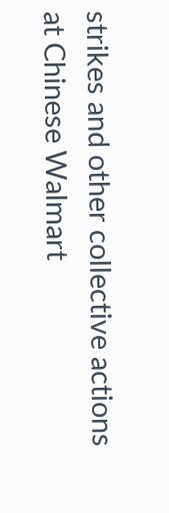strikes and other collective actions at Chinese Walmart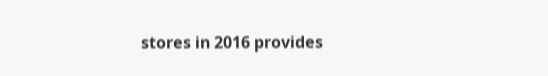stores in 2016 provides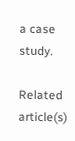a case study.

Related article(s)